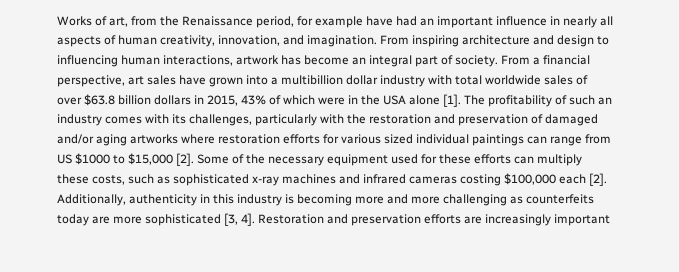Works of art, from the Renaissance period, for example have had an important influence in nearly all aspects of human creativity, innovation, and imagination. From inspiring architecture and design to influencing human interactions, artwork has become an integral part of society. From a financial perspective, art sales have grown into a multibillion dollar industry with total worldwide sales of over $63.8 billion dollars in 2015, 43% of which were in the USA alone [1]. The profitability of such an industry comes with its challenges, particularly with the restoration and preservation of damaged and/or aging artworks where restoration efforts for various sized individual paintings can range from US $1000 to $15,000 [2]. Some of the necessary equipment used for these efforts can multiply these costs, such as sophisticated x-ray machines and infrared cameras costing $100,000 each [2]. Additionally, authenticity in this industry is becoming more and more challenging as counterfeits today are more sophisticated [3, 4]. Restoration and preservation efforts are increasingly important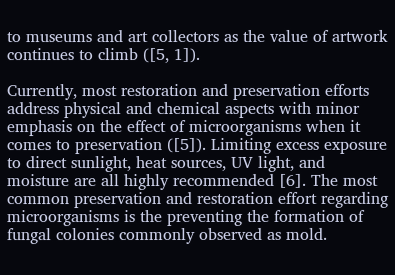to museums and art collectors as the value of artwork continues to climb ([5, 1]).

Currently, most restoration and preservation efforts address physical and chemical aspects with minor emphasis on the effect of microorganisms when it comes to preservation ([5]). Limiting excess exposure to direct sunlight, heat sources, UV light, and moisture are all highly recommended [6]. The most common preservation and restoration effort regarding microorganisms is the preventing the formation of fungal colonies commonly observed as mold.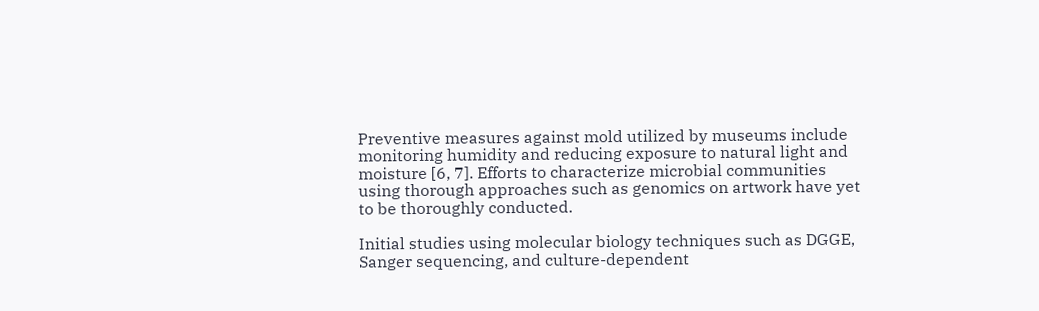Preventive measures against mold utilized by museums include monitoring humidity and reducing exposure to natural light and moisture [6, 7]. Efforts to characterize microbial communities using thorough approaches such as genomics on artwork have yet to be thoroughly conducted.

Initial studies using molecular biology techniques such as DGGE, Sanger sequencing, and culture-dependent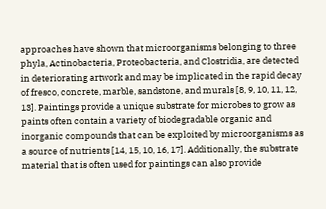approaches have shown that microorganisms belonging to three phyla, Actinobacteria, Proteobacteria, and Clostridia, are detected in deteriorating artwork and may be implicated in the rapid decay of fresco, concrete, marble, sandstone, and murals [8, 9, 10, 11, 12, 13]. Paintings provide a unique substrate for microbes to grow as paints often contain a variety of biodegradable organic and inorganic compounds that can be exploited by microorganisms as a source of nutrients [14, 15, 10, 16, 17]. Additionally, the substrate material that is often used for paintings can also provide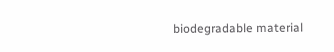biodegradable material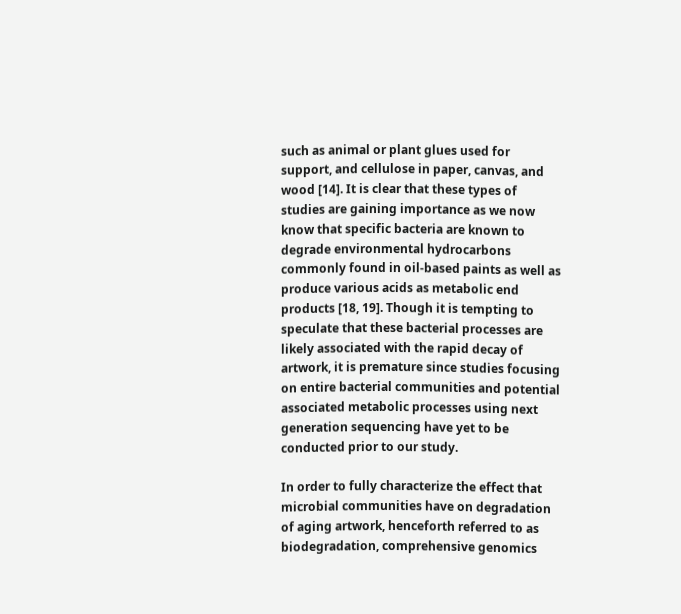such as animal or plant glues used for support, and cellulose in paper, canvas, and wood [14]. It is clear that these types of studies are gaining importance as we now know that specific bacteria are known to degrade environmental hydrocarbons commonly found in oil-based paints as well as produce various acids as metabolic end products [18, 19]. Though it is tempting to speculate that these bacterial processes are likely associated with the rapid decay of artwork, it is premature since studies focusing on entire bacterial communities and potential associated metabolic processes using next generation sequencing have yet to be conducted prior to our study.

In order to fully characterize the effect that microbial communities have on degradation of aging artwork, henceforth referred to as biodegradation, comprehensive genomics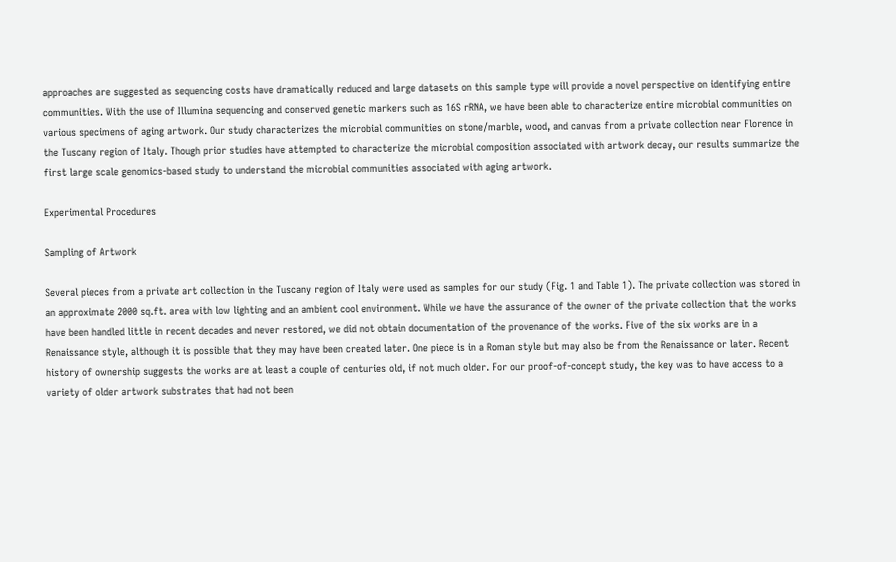approaches are suggested as sequencing costs have dramatically reduced and large datasets on this sample type will provide a novel perspective on identifying entire communities. With the use of Illumina sequencing and conserved genetic markers such as 16S rRNA, we have been able to characterize entire microbial communities on various specimens of aging artwork. Our study characterizes the microbial communities on stone/marble, wood, and canvas from a private collection near Florence in the Tuscany region of Italy. Though prior studies have attempted to characterize the microbial composition associated with artwork decay, our results summarize the first large scale genomics-based study to understand the microbial communities associated with aging artwork.

Experimental Procedures

Sampling of Artwork

Several pieces from a private art collection in the Tuscany region of Italy were used as samples for our study (Fig. 1 and Table 1). The private collection was stored in an approximate 2000 sq.ft. area with low lighting and an ambient cool environment. While we have the assurance of the owner of the private collection that the works have been handled little in recent decades and never restored, we did not obtain documentation of the provenance of the works. Five of the six works are in a Renaissance style, although it is possible that they may have been created later. One piece is in a Roman style but may also be from the Renaissance or later. Recent history of ownership suggests the works are at least a couple of centuries old, if not much older. For our proof-of-concept study, the key was to have access to a variety of older artwork substrates that had not been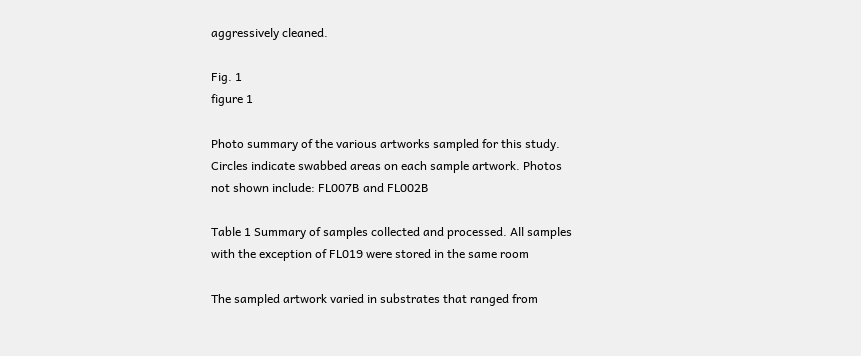aggressively cleaned.

Fig. 1
figure 1

Photo summary of the various artworks sampled for this study. Circles indicate swabbed areas on each sample artwork. Photos not shown include: FL007B and FL002B

Table 1 Summary of samples collected and processed. All samples with the exception of FL019 were stored in the same room

The sampled artwork varied in substrates that ranged from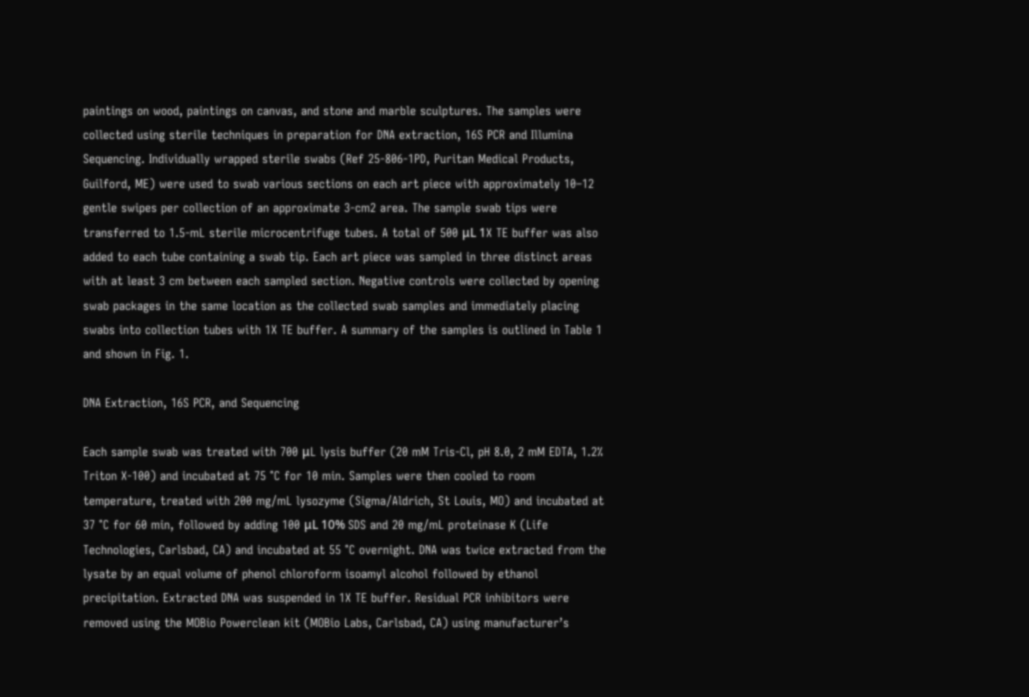paintings on wood, paintings on canvas, and stone and marble sculptures. The samples were collected using sterile techniques in preparation for DNA extraction, 16S PCR and Illumina Sequencing. Individually wrapped sterile swabs (Ref 25-806-1PD, Puritan Medical Products, Guilford, ME) were used to swab various sections on each art piece with approximately 10–12 gentle swipes per collection of an approximate 3-cm2 area. The sample swab tips were transferred to 1.5-mL sterile microcentrifuge tubes. A total of 500 μL 1X TE buffer was also added to each tube containing a swab tip. Each art piece was sampled in three distinct areas with at least 3 cm between each sampled section. Negative controls were collected by opening swab packages in the same location as the collected swab samples and immediately placing swabs into collection tubes with 1X TE buffer. A summary of the samples is outlined in Table 1 and shown in Fig. 1.

DNA Extraction, 16S PCR, and Sequencing

Each sample swab was treated with 700 μL lysis buffer (20 mM Tris-Cl, pH 8.0, 2 mM EDTA, 1.2% Triton X-100) and incubated at 75 °C for 10 min. Samples were then cooled to room temperature, treated with 200 mg/mL lysozyme (Sigma/Aldrich, St Louis, MO) and incubated at 37 °C for 60 min, followed by adding 100 μL 10% SDS and 20 mg/mL proteinase K (Life Technologies, Carlsbad, CA) and incubated at 55 °C overnight. DNA was twice extracted from the lysate by an equal volume of phenol chloroform isoamyl alcohol followed by ethanol precipitation. Extracted DNA was suspended in 1X TE buffer. Residual PCR inhibitors were removed using the MOBio Powerclean kit (MOBio Labs, Carlsbad, CA) using manufacturer’s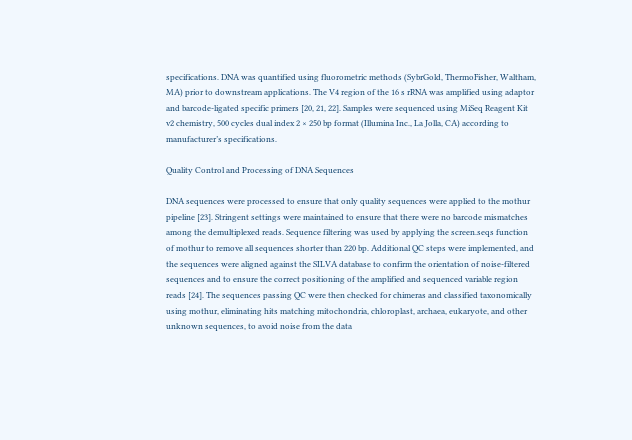specifications. DNA was quantified using fluorometric methods (SybrGold, ThermoFisher, Waltham, MA) prior to downstream applications. The V4 region of the 16 s rRNA was amplified using adaptor and barcode-ligated specific primers [20, 21, 22]. Samples were sequenced using MiSeq Reagent Kit v2 chemistry, 500 cycles dual index 2 × 250 bp format (Illumina Inc., La Jolla, CA) according to manufacturer’s specifications.

Quality Control and Processing of DNA Sequences

DNA sequences were processed to ensure that only quality sequences were applied to the mothur pipeline [23]. Stringent settings were maintained to ensure that there were no barcode mismatches among the demultiplexed reads. Sequence filtering was used by applying the screen.seqs function of mothur to remove all sequences shorter than 220 bp. Additional QC steps were implemented, and the sequences were aligned against the SILVA database to confirm the orientation of noise-filtered sequences and to ensure the correct positioning of the amplified and sequenced variable region reads [24]. The sequences passing QC were then checked for chimeras and classified taxonomically using mothur, eliminating hits matching mitochondria, chloroplast, archaea, eukaryote, and other unknown sequences, to avoid noise from the data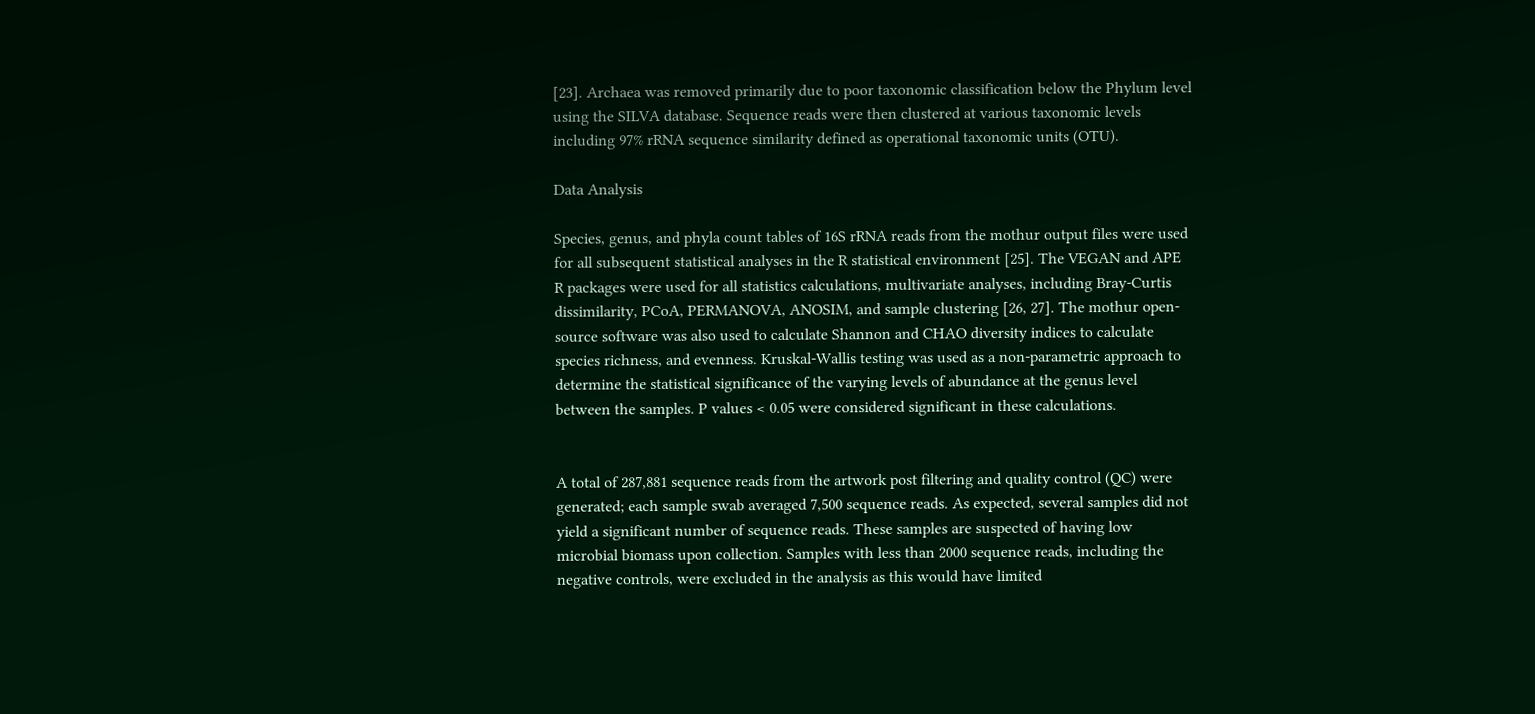[23]. Archaea was removed primarily due to poor taxonomic classification below the Phylum level using the SILVA database. Sequence reads were then clustered at various taxonomic levels including 97% rRNA sequence similarity defined as operational taxonomic units (OTU).

Data Analysis

Species, genus, and phyla count tables of 16S rRNA reads from the mothur output files were used for all subsequent statistical analyses in the R statistical environment [25]. The VEGAN and APE R packages were used for all statistics calculations, multivariate analyses, including Bray-Curtis dissimilarity, PCoA, PERMANOVA, ANOSIM, and sample clustering [26, 27]. The mothur open-source software was also used to calculate Shannon and CHAO diversity indices to calculate species richness, and evenness. Kruskal-Wallis testing was used as a non-parametric approach to determine the statistical significance of the varying levels of abundance at the genus level between the samples. P values < 0.05 were considered significant in these calculations.


A total of 287,881 sequence reads from the artwork post filtering and quality control (QC) were generated; each sample swab averaged 7,500 sequence reads. As expected, several samples did not yield a significant number of sequence reads. These samples are suspected of having low microbial biomass upon collection. Samples with less than 2000 sequence reads, including the negative controls, were excluded in the analysis as this would have limited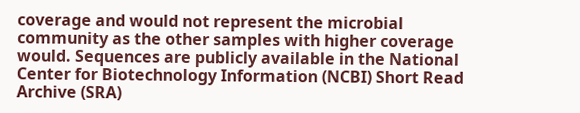coverage and would not represent the microbial community as the other samples with higher coverage would. Sequences are publicly available in the National Center for Biotechnology Information (NCBI) Short Read Archive (SRA)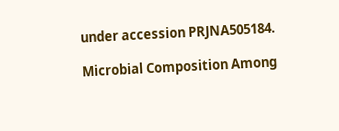under accession PRJNA505184.

Microbial Composition Among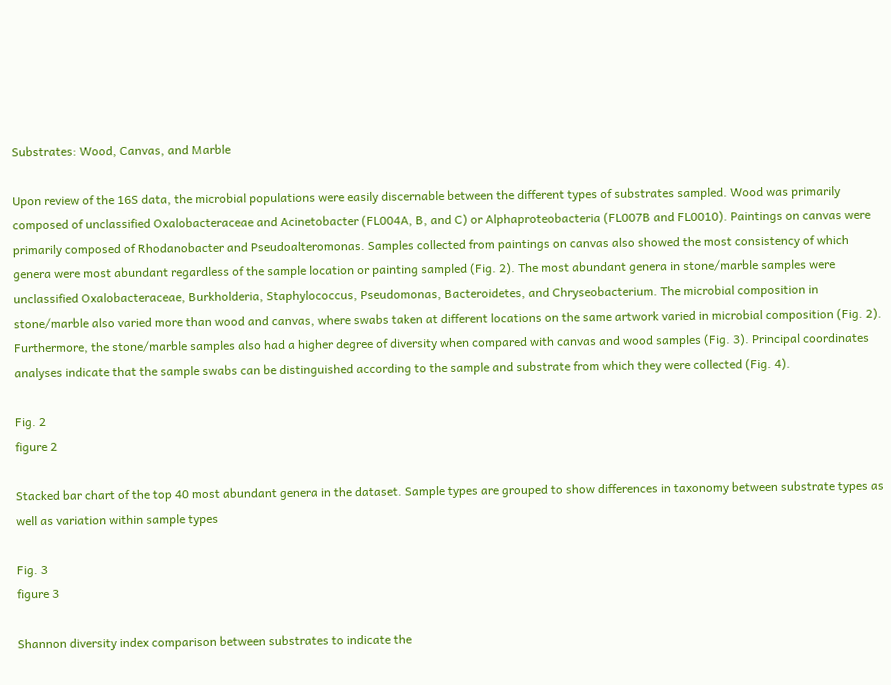Substrates: Wood, Canvas, and Marble

Upon review of the 16S data, the microbial populations were easily discernable between the different types of substrates sampled. Wood was primarily composed of unclassified Oxalobacteraceae and Acinetobacter (FL004A, B, and C) or Alphaproteobacteria (FL007B and FL0010). Paintings on canvas were primarily composed of Rhodanobacter and Pseudoalteromonas. Samples collected from paintings on canvas also showed the most consistency of which genera were most abundant regardless of the sample location or painting sampled (Fig. 2). The most abundant genera in stone/marble samples were unclassified Oxalobacteraceae, Burkholderia, Staphylococcus, Pseudomonas, Bacteroidetes, and Chryseobacterium. The microbial composition in stone/marble also varied more than wood and canvas, where swabs taken at different locations on the same artwork varied in microbial composition (Fig. 2). Furthermore, the stone/marble samples also had a higher degree of diversity when compared with canvas and wood samples (Fig. 3). Principal coordinates analyses indicate that the sample swabs can be distinguished according to the sample and substrate from which they were collected (Fig. 4).

Fig. 2
figure 2

Stacked bar chart of the top 40 most abundant genera in the dataset. Sample types are grouped to show differences in taxonomy between substrate types as well as variation within sample types

Fig. 3
figure 3

Shannon diversity index comparison between substrates to indicate the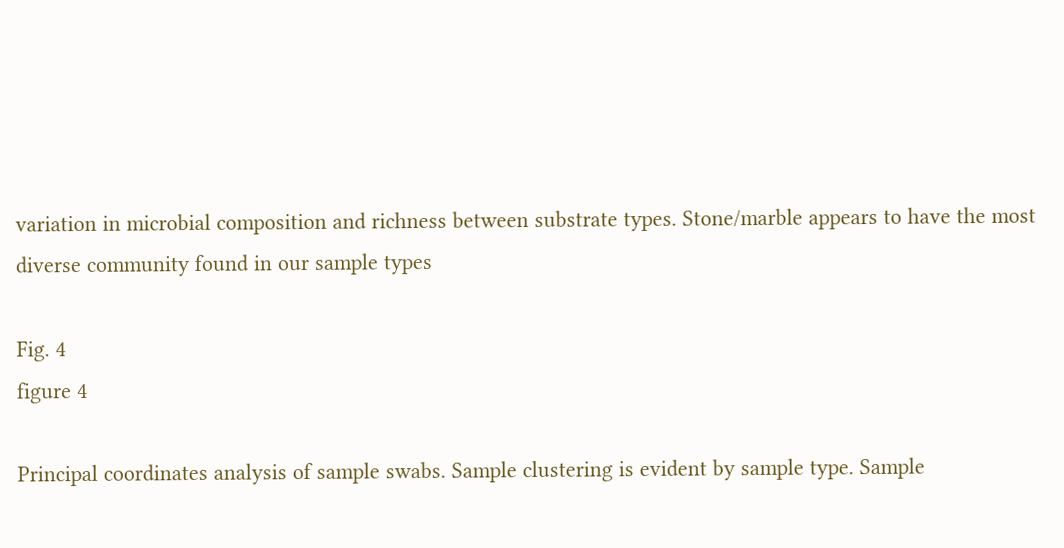variation in microbial composition and richness between substrate types. Stone/marble appears to have the most diverse community found in our sample types

Fig. 4
figure 4

Principal coordinates analysis of sample swabs. Sample clustering is evident by sample type. Sample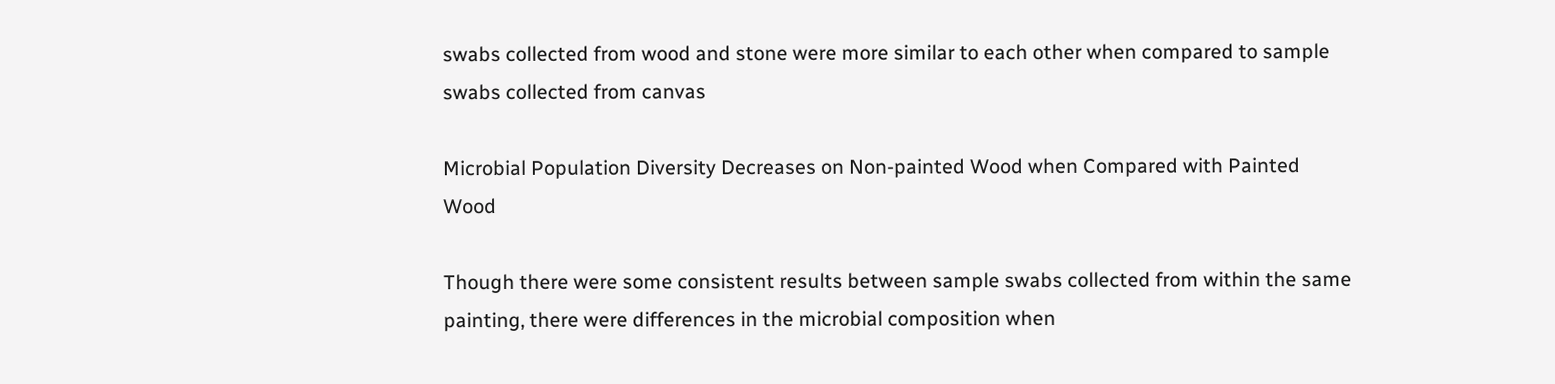swabs collected from wood and stone were more similar to each other when compared to sample swabs collected from canvas

Microbial Population Diversity Decreases on Non-painted Wood when Compared with Painted Wood

Though there were some consistent results between sample swabs collected from within the same painting, there were differences in the microbial composition when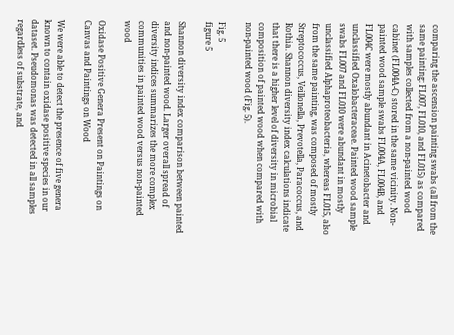comparing the ascension painting swabs (all from the same painting: FL007, FL010, and FL015) as compared with samples collected from a non-painted wood cabinet (FL004A-C) stored in the same vicinity. Non-painted wood sample swabs FL004A, FL004B, and FL004C were mostly abundant in Acinetobacter and unclassified Oxalobacteraceae. Painted wood sample swabs FL007 and FL010 were abundant in mostly unclassified Alphaproteobacteria, whereas FL015, also from the same painting, was composed of mostly Streptococcus, Veillonella, Prevotella, Paracoccus, and Rothia. Shannon diversity index calculations indicate that there is a higher level of diversity in microbial composition of painted wood when compared with non-painted wood (Fig. 5).

Fig. 5
figure 5

Shannon diversity index comparison between painted and non-painted wood. Larger overall spread of diversity indices summarizes the more complex communities in painted wood versus non-painted wood

Oxidase Positive Genera Present on Paintings on Canvas and Paintings on Wood

We were able to detect the presence of five genera known to contain oxidase positive species in our dataset. Pseudomonas was detected in all samples regardless of substrate, and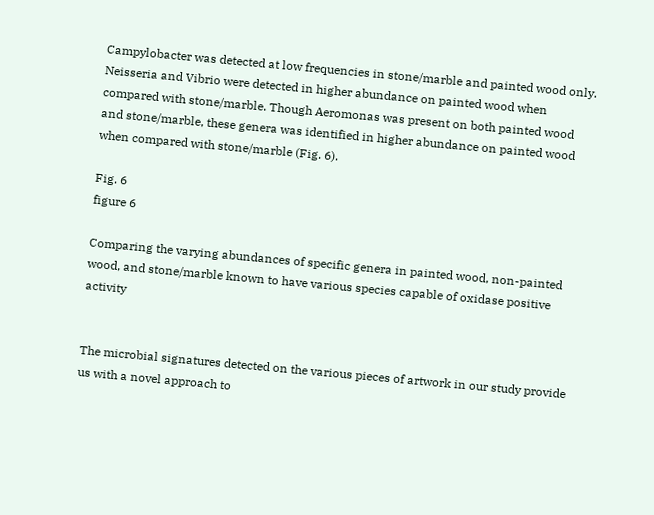Campylobacter was detected at low frequencies in stone/marble and painted wood only. Neisseria and Vibrio were detected in higher abundance on painted wood when compared with stone/marble. Though Aeromonas was present on both painted wood and stone/marble, these genera was identified in higher abundance on painted wood when compared with stone/marble (Fig. 6).

Fig. 6
figure 6

Comparing the varying abundances of specific genera in painted wood, non-painted wood, and stone/marble known to have various species capable of oxidase positive activity


The microbial signatures detected on the various pieces of artwork in our study provide us with a novel approach to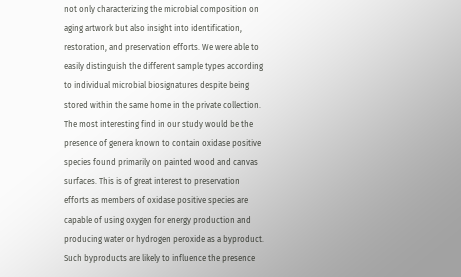not only characterizing the microbial composition on aging artwork but also insight into identification, restoration, and preservation efforts. We were able to easily distinguish the different sample types according to individual microbial biosignatures despite being stored within the same home in the private collection. The most interesting find in our study would be the presence of genera known to contain oxidase positive species found primarily on painted wood and canvas surfaces. This is of great interest to preservation efforts as members of oxidase positive species are capable of using oxygen for energy production and producing water or hydrogen peroxide as a byproduct. Such byproducts are likely to influence the presence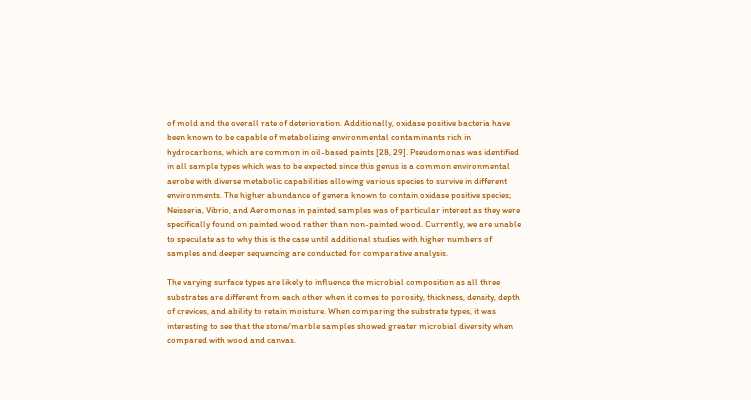of mold and the overall rate of deterioration. Additionally, oxidase positive bacteria have been known to be capable of metabolizing environmental contaminants rich in hydrocarbons, which are common in oil-based paints [28, 29]. Pseudomonas was identified in all sample types which was to be expected since this genus is a common environmental aerobe with diverse metabolic capabilities allowing various species to survive in different environments. The higher abundance of genera known to contain oxidase positive species; Neisseria, Vibrio, and Aeromonas in painted samples was of particular interest as they were specifically found on painted wood rather than non-painted wood. Currently, we are unable to speculate as to why this is the case until additional studies with higher numbers of samples and deeper sequencing are conducted for comparative analysis.

The varying surface types are likely to influence the microbial composition as all three substrates are different from each other when it comes to porosity, thickness, density, depth of crevices, and ability to retain moisture. When comparing the substrate types, it was interesting to see that the stone/marble samples showed greater microbial diversity when compared with wood and canvas.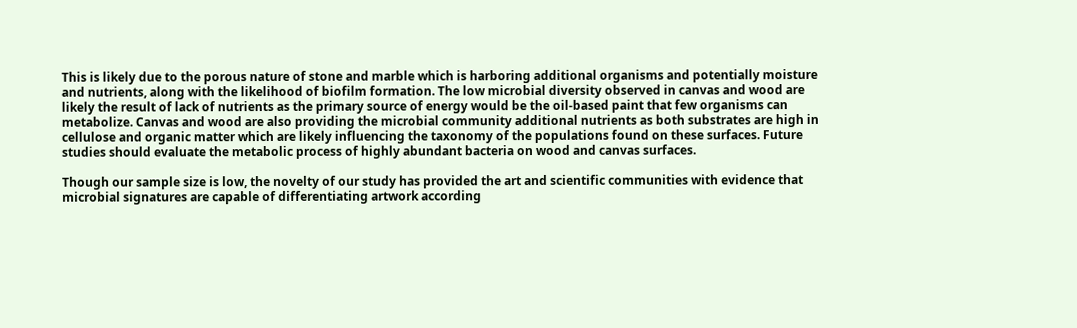This is likely due to the porous nature of stone and marble which is harboring additional organisms and potentially moisture and nutrients, along with the likelihood of biofilm formation. The low microbial diversity observed in canvas and wood are likely the result of lack of nutrients as the primary source of energy would be the oil-based paint that few organisms can metabolize. Canvas and wood are also providing the microbial community additional nutrients as both substrates are high in cellulose and organic matter which are likely influencing the taxonomy of the populations found on these surfaces. Future studies should evaluate the metabolic process of highly abundant bacteria on wood and canvas surfaces.

Though our sample size is low, the novelty of our study has provided the art and scientific communities with evidence that microbial signatures are capable of differentiating artwork according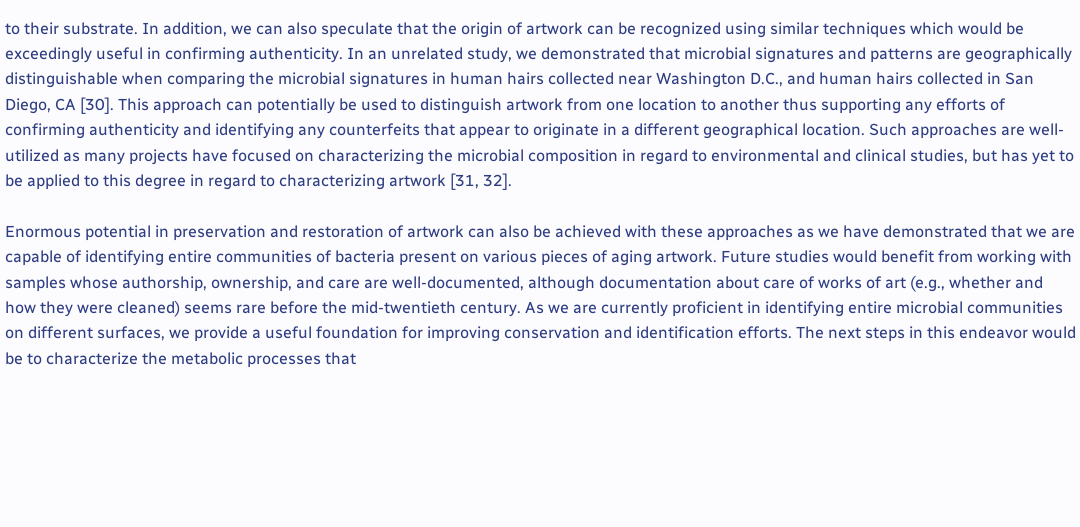to their substrate. In addition, we can also speculate that the origin of artwork can be recognized using similar techniques which would be exceedingly useful in confirming authenticity. In an unrelated study, we demonstrated that microbial signatures and patterns are geographically distinguishable when comparing the microbial signatures in human hairs collected near Washington D.C., and human hairs collected in San Diego, CA [30]. This approach can potentially be used to distinguish artwork from one location to another thus supporting any efforts of confirming authenticity and identifying any counterfeits that appear to originate in a different geographical location. Such approaches are well-utilized as many projects have focused on characterizing the microbial composition in regard to environmental and clinical studies, but has yet to be applied to this degree in regard to characterizing artwork [31, 32].

Enormous potential in preservation and restoration of artwork can also be achieved with these approaches as we have demonstrated that we are capable of identifying entire communities of bacteria present on various pieces of aging artwork. Future studies would benefit from working with samples whose authorship, ownership, and care are well-documented, although documentation about care of works of art (e.g., whether and how they were cleaned) seems rare before the mid-twentieth century. As we are currently proficient in identifying entire microbial communities on different surfaces, we provide a useful foundation for improving conservation and identification efforts. The next steps in this endeavor would be to characterize the metabolic processes that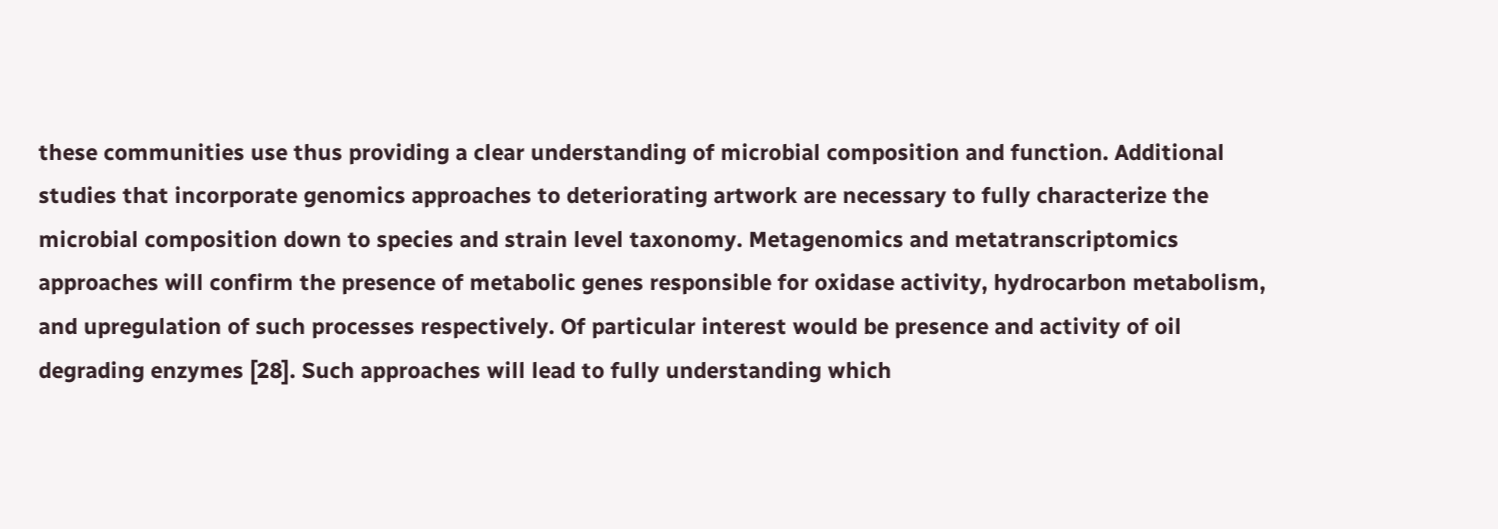these communities use thus providing a clear understanding of microbial composition and function. Additional studies that incorporate genomics approaches to deteriorating artwork are necessary to fully characterize the microbial composition down to species and strain level taxonomy. Metagenomics and metatranscriptomics approaches will confirm the presence of metabolic genes responsible for oxidase activity, hydrocarbon metabolism, and upregulation of such processes respectively. Of particular interest would be presence and activity of oil degrading enzymes [28]. Such approaches will lead to fully understanding which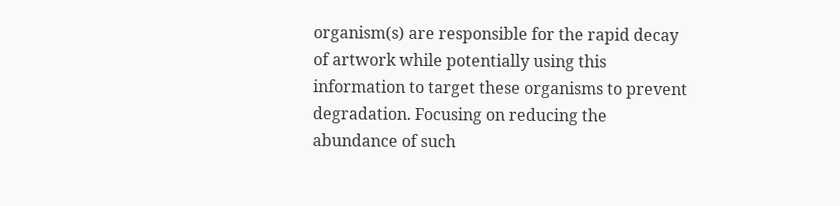organism(s) are responsible for the rapid decay of artwork while potentially using this information to target these organisms to prevent degradation. Focusing on reducing the abundance of such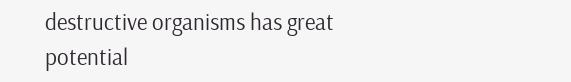destructive organisms has great potential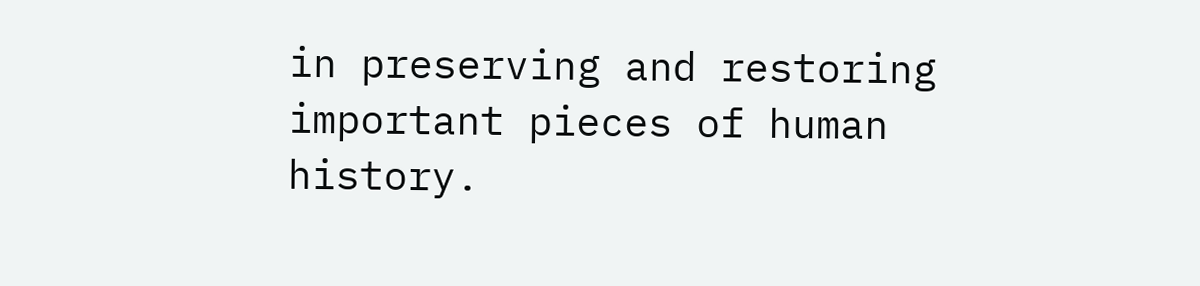in preserving and restoring important pieces of human history.